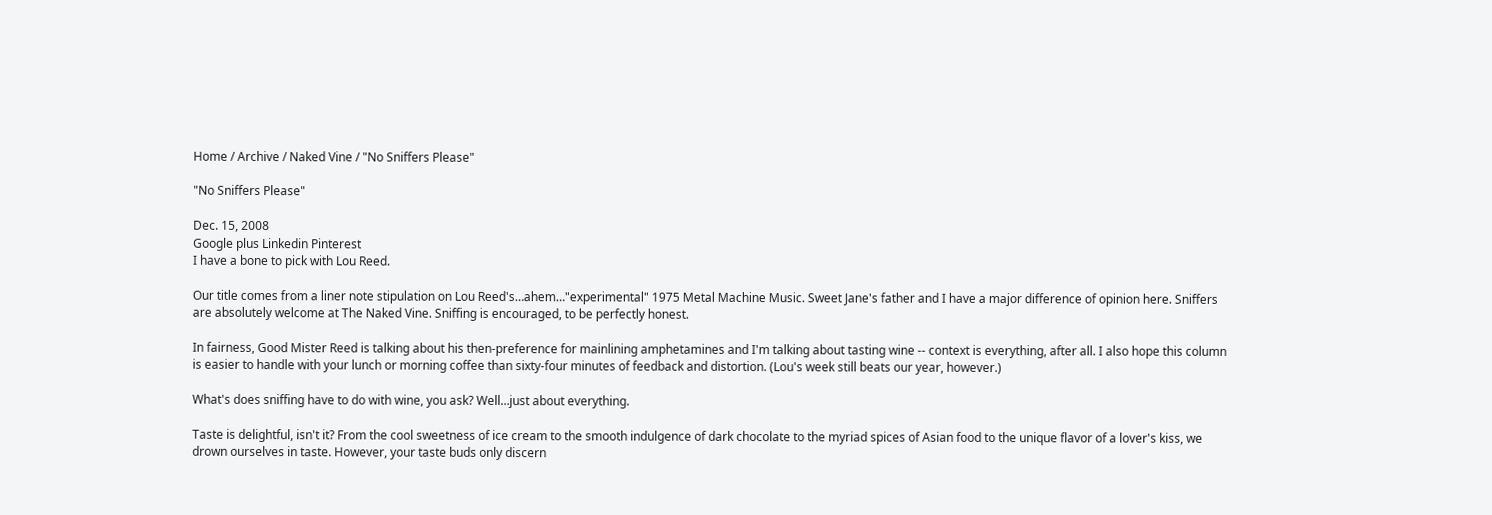Home / Archive / Naked Vine / "No Sniffers Please"

"No Sniffers Please"

Dec. 15, 2008
Google plus Linkedin Pinterest
I have a bone to pick with Lou Reed.

Our title comes from a liner note stipulation on Lou Reed's…ahem…"experimental" 1975 Metal Machine Music. Sweet Jane's father and I have a major difference of opinion here. Sniffers are absolutely welcome at The Naked Vine. Sniffing is encouraged, to be perfectly honest.

In fairness, Good Mister Reed is talking about his then-preference for mainlining amphetamines and I'm talking about tasting wine -- context is everything, after all. I also hope this column is easier to handle with your lunch or morning coffee than sixty-four minutes of feedback and distortion. (Lou's week still beats our year, however.)

What's does sniffing have to do with wine, you ask? Well…just about everything.

Taste is delightful, isn't it? From the cool sweetness of ice cream to the smooth indulgence of dark chocolate to the myriad spices of Asian food to the unique flavor of a lover's kiss, we drown ourselves in taste. However, your taste buds only discern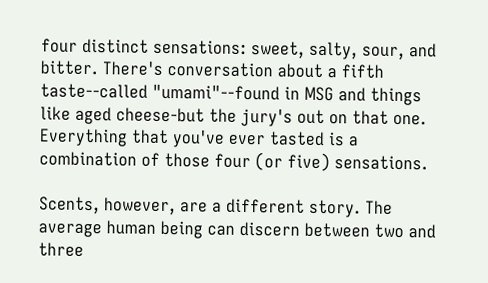four distinct sensations: sweet, salty, sour, and bitter. There's conversation about a fifth taste--called "umami"--found in MSG and things like aged cheese-but the jury's out on that one. Everything that you've ever tasted is a combination of those four (or five) sensations.

Scents, however, are a different story. The average human being can discern between two and three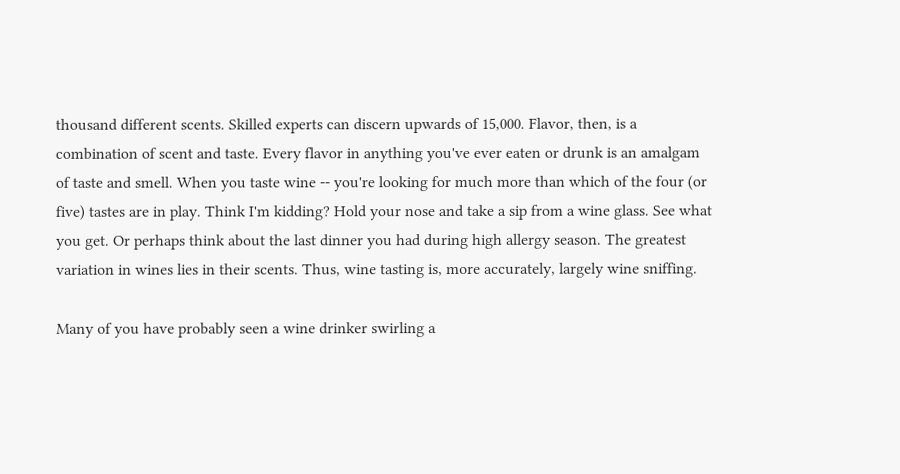thousand different scents. Skilled experts can discern upwards of 15,000. Flavor, then, is a combination of scent and taste. Every flavor in anything you've ever eaten or drunk is an amalgam of taste and smell. When you taste wine -- you're looking for much more than which of the four (or five) tastes are in play. Think I'm kidding? Hold your nose and take a sip from a wine glass. See what you get. Or perhaps think about the last dinner you had during high allergy season. The greatest variation in wines lies in their scents. Thus, wine tasting is, more accurately, largely wine sniffing.

Many of you have probably seen a wine drinker swirling a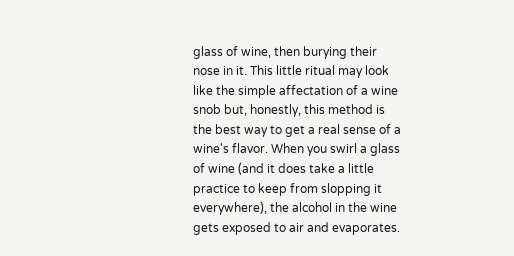glass of wine, then burying their nose in it. This little ritual may look like the simple affectation of a wine snob but, honestly, this method is the best way to get a real sense of a wine's flavor. When you swirl a glass of wine (and it does take a little practice to keep from slopping it everywhere), the alcohol in the wine gets exposed to air and evaporates.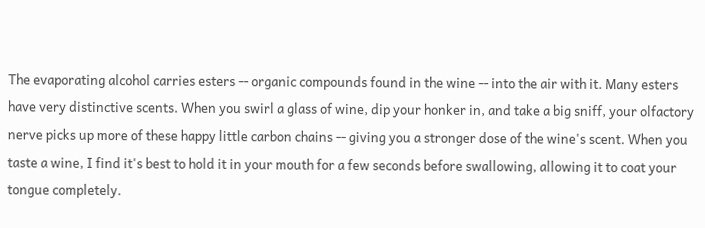The evaporating alcohol carries esters -- organic compounds found in the wine -- into the air with it. Many esters have very distinctive scents. When you swirl a glass of wine, dip your honker in, and take a big sniff, your olfactory nerve picks up more of these happy little carbon chains -- giving you a stronger dose of the wine's scent. When you taste a wine, I find it's best to hold it in your mouth for a few seconds before swallowing, allowing it to coat your tongue completely.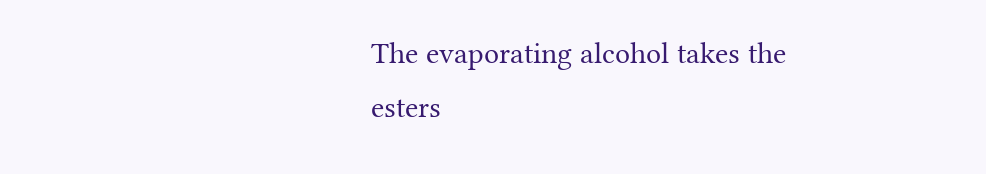The evaporating alcohol takes the esters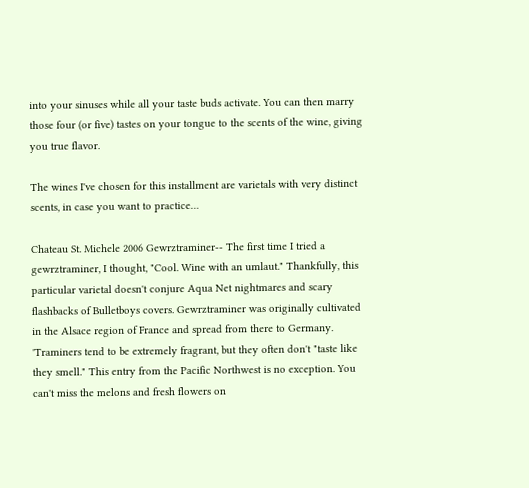into your sinuses while all your taste buds activate. You can then marry those four (or five) tastes on your tongue to the scents of the wine, giving you true flavor.

The wines I've chosen for this installment are varietals with very distinct scents, in case you want to practice…

Chateau St. Michele 2006 Gewrztraminer-- The first time I tried a gewrztraminer, I thought, "Cool. Wine with an umlaut." Thankfully, this particular varietal doesn't conjure Aqua Net nightmares and scary flashbacks of Bulletboys covers. Gewrztraminer was originally cultivated in the Alsace region of France and spread from there to Germany. 'Traminers tend to be extremely fragrant, but they often don't "taste like they smell." This entry from the Pacific Northwest is no exception. You can't miss the melons and fresh flowers on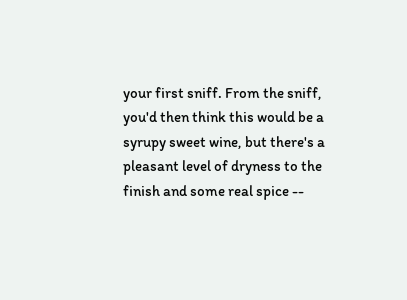your first sniff. From the sniff, you'd then think this would be a syrupy sweet wine, but there's a pleasant level of dryness to the finish and some real spice --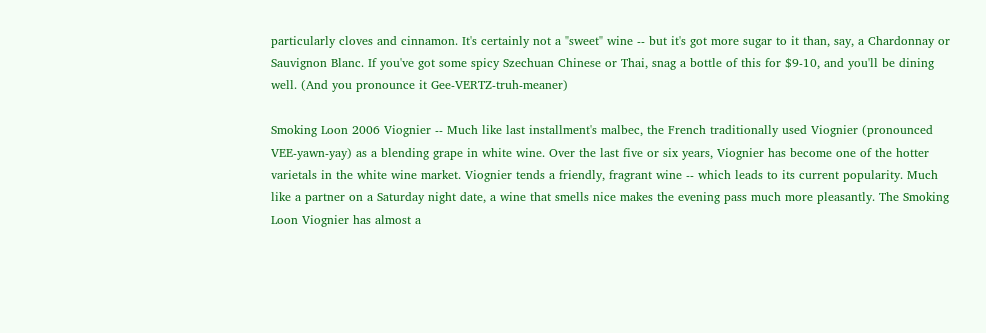particularly cloves and cinnamon. It's certainly not a "sweet" wine -- but it's got more sugar to it than, say, a Chardonnay or Sauvignon Blanc. If you've got some spicy Szechuan Chinese or Thai, snag a bottle of this for $9-10, and you'll be dining well. (And you pronounce it Gee-VERTZ-truh-meaner)

Smoking Loon 2006 Viognier -- Much like last installment's malbec, the French traditionally used Viognier (pronounced VEE-yawn-yay) as a blending grape in white wine. Over the last five or six years, Viognier has become one of the hotter varietals in the white wine market. Viognier tends a friendly, fragrant wine -- which leads to its current popularity. Much like a partner on a Saturday night date, a wine that smells nice makes the evening pass much more pleasantly. The Smoking Loon Viognier has almost a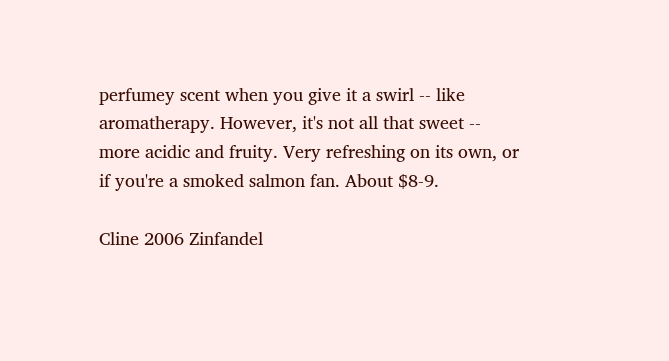perfumey scent when you give it a swirl -- like aromatherapy. However, it's not all that sweet -- more acidic and fruity. Very refreshing on its own, or if you're a smoked salmon fan. About $8-9.

Cline 2006 Zinfandel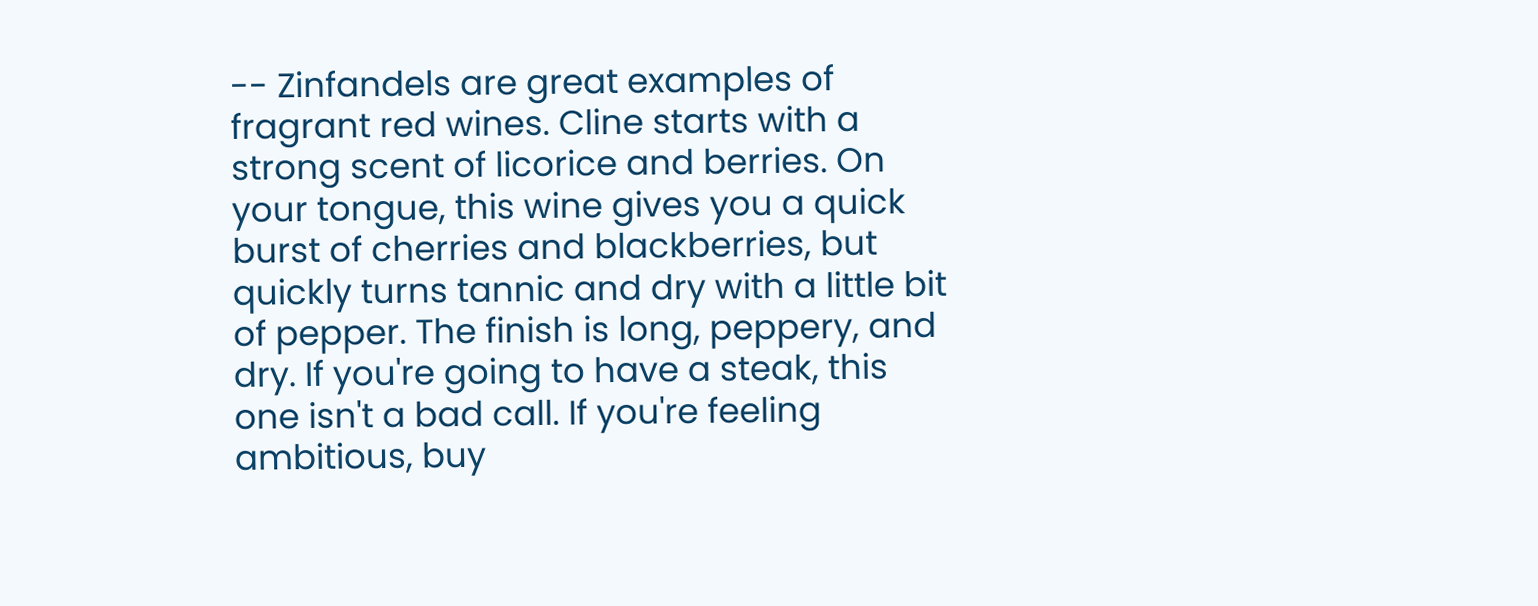-- Zinfandels are great examples of fragrant red wines. Cline starts with a strong scent of licorice and berries. On your tongue, this wine gives you a quick burst of cherries and blackberries, but quickly turns tannic and dry with a little bit of pepper. The finish is long, peppery, and dry. If you're going to have a steak, this one isn't a bad call. If you're feeling ambitious, buy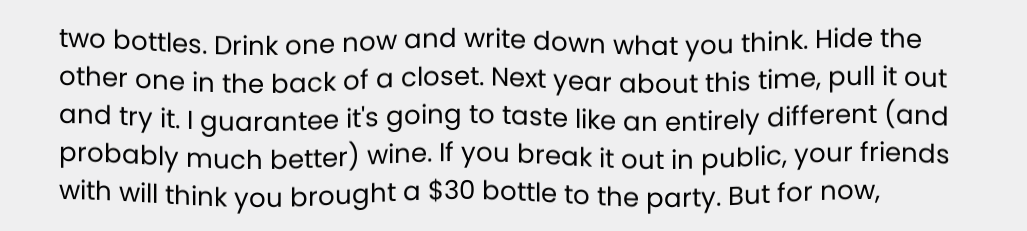two bottles. Drink one now and write down what you think. Hide the other one in the back of a closet. Next year about this time, pull it out and try it. I guarantee it's going to taste like an entirely different (and probably much better) wine. If you break it out in public, your friends with will think you brought a $30 bottle to the party. But for now,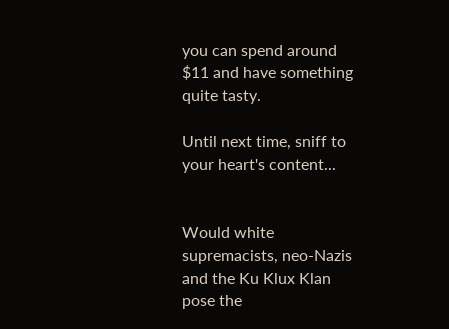you can spend around $11 and have something quite tasty.

Until next time, sniff to your heart's content...


Would white supremacists, neo-Nazis and the Ku Klux Klan pose the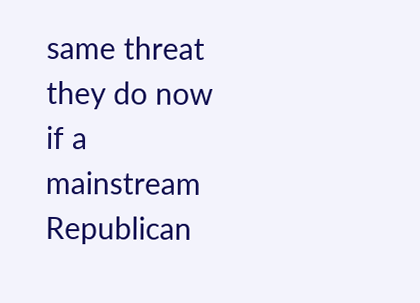same threat they do now if a mainstream Republican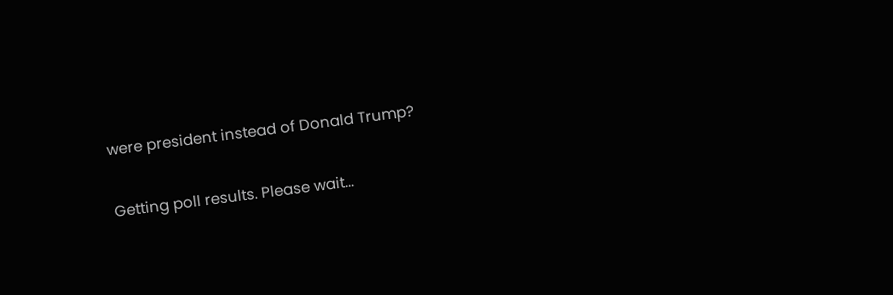were president instead of Donald Trump?

Getting poll results. Please wait...